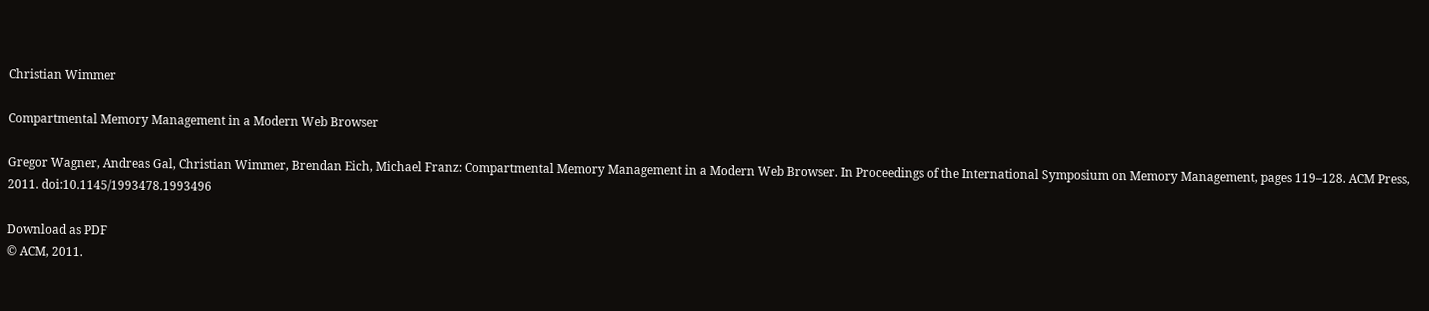Christian Wimmer

Compartmental Memory Management in a Modern Web Browser

Gregor Wagner, Andreas Gal, Christian Wimmer, Brendan Eich, Michael Franz: Compartmental Memory Management in a Modern Web Browser. In Proceedings of the International Symposium on Memory Management, pages 119–128. ACM Press, 2011. doi:10.1145/1993478.1993496

Download as PDF
© ACM, 2011.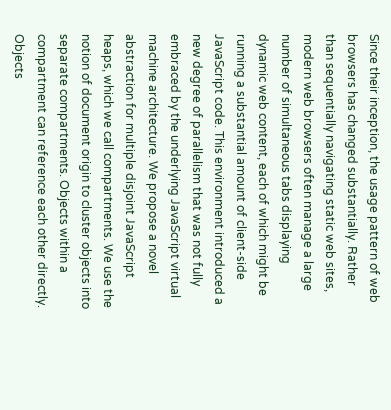Since their inception, the usage pattern of web browsers has changed substantially. Rather than sequentially navigating static web sites, modern web browsers often manage a large number of simultaneous tabs displaying dynamic web content, each of which might be running a substantial amount of client-side JavaScript code. This environment introduced a new degree of parallelism that was not fully embraced by the underlying JavaScript virtual machine architecture. We propose a novel abstraction for multiple disjoint JavaScript heaps, which we call compartments. We use the notion of document origin to cluster objects into separate compartments. Objects within a compartment can reference each other directly. Objects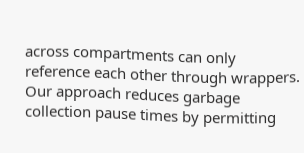across compartments can only reference each other through wrappers. Our approach reduces garbage collection pause times by permitting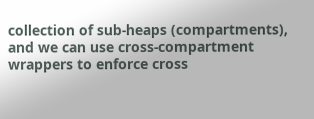collection of sub-heaps (compartments), and we can use cross-compartment wrappers to enforce cross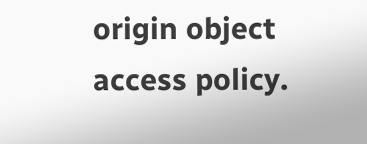origin object access policy.